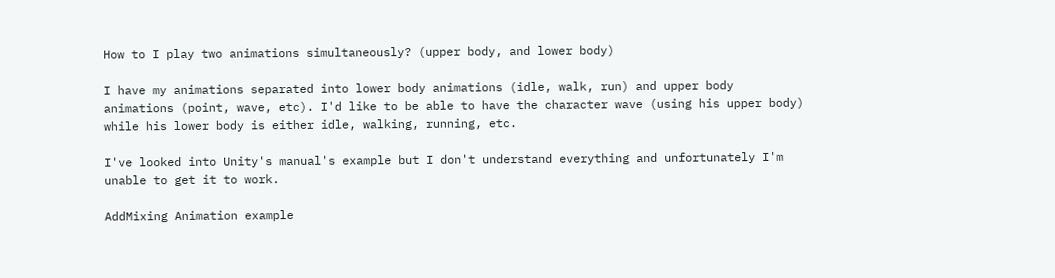How to I play two animations simultaneously? (upper body, and lower body)

I have my animations separated into lower body animations (idle, walk, run) and upper body animations (point, wave, etc). I'd like to be able to have the character wave (using his upper body) while his lower body is either idle, walking, running, etc.

I've looked into Unity's manual's example but I don't understand everything and unfortunately I'm unable to get it to work.

AddMixing Animation example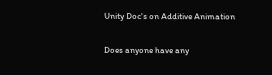Unity Doc's on Additive Animation

Does anyone have any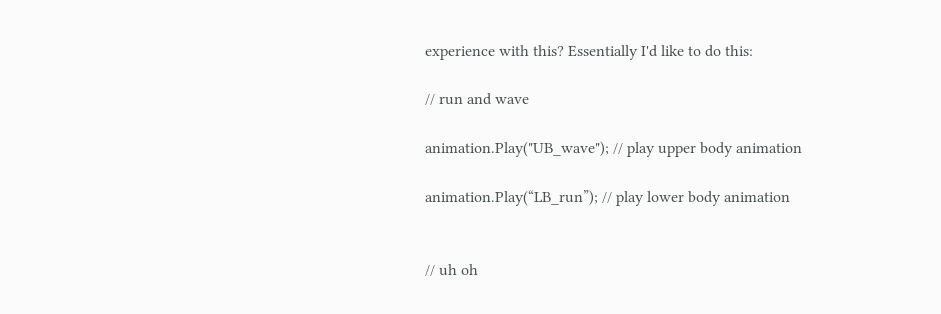experience with this? Essentially I'd like to do this:

// run and wave

animation.Play("UB_wave"); // play upper body animation

animation.Play(“LB_run”); // play lower body animation


// uh oh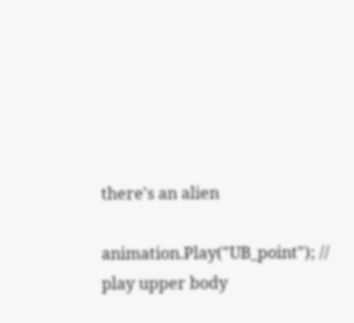there's an alien

animation.Play("UB_point"); // play upper body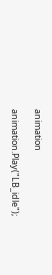animation

animation.Play("LB_idle");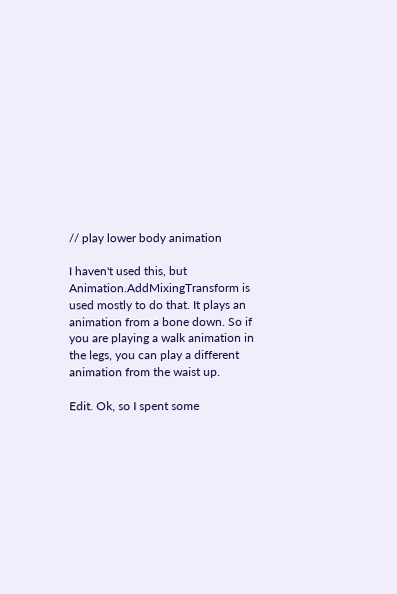// play lower body animation

I haven't used this, but Animation.AddMixingTransform is used mostly to do that. It plays an animation from a bone down. So if you are playing a walk animation in the legs, you can play a different animation from the waist up.

Edit. Ok, so I spent some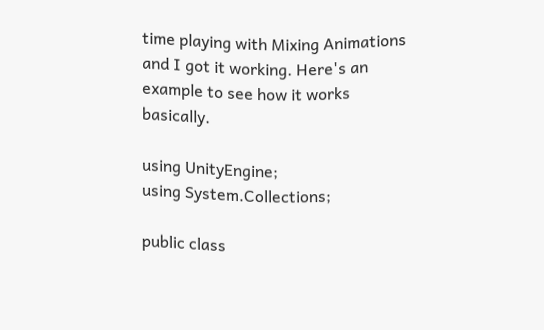time playing with Mixing Animations and I got it working. Here's an example to see how it works basically.

using UnityEngine;
using System.Collections;

public class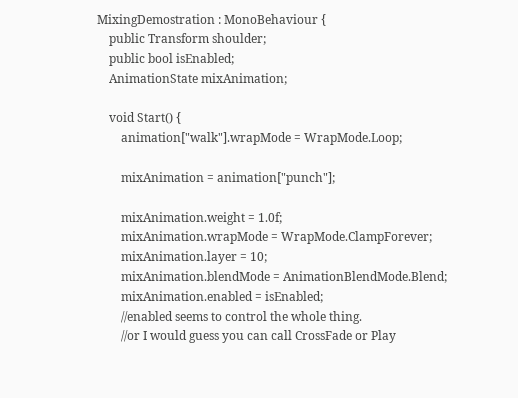MixingDemostration : MonoBehaviour {
    public Transform shoulder;
    public bool isEnabled;
    AnimationState mixAnimation;

    void Start() {
        animation["walk"].wrapMode = WrapMode.Loop;

        mixAnimation = animation["punch"];

        mixAnimation.weight = 1.0f;
        mixAnimation.wrapMode = WrapMode.ClampForever;
        mixAnimation.layer = 10;
        mixAnimation.blendMode = AnimationBlendMode.Blend;
        mixAnimation.enabled = isEnabled;
        //enabled seems to control the whole thing.
        //or I would guess you can call CrossFade or Play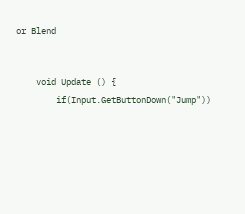or Blend


    void Update () {
        if(Input.GetButtonDown("Jump"))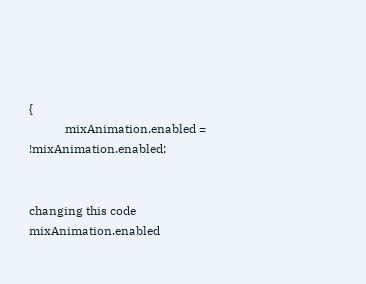{
            mixAnimation.enabled = !mixAnimation.enabled;


changing this code
mixAnimation.enabled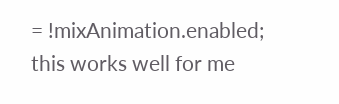= !mixAnimation.enabled;
this works well for me